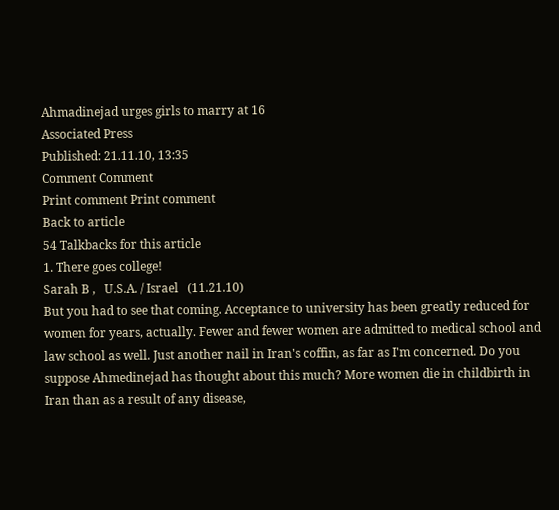Ahmadinejad urges girls to marry at 16
Associated Press
Published: 21.11.10, 13:35
Comment Comment
Print comment Print comment
Back to article
54 Talkbacks for this article
1. There goes college!
Sarah B ,   U.S.A. / Israel   (11.21.10)
But you had to see that coming. Acceptance to university has been greatly reduced for women for years, actually. Fewer and fewer women are admitted to medical school and law school as well. Just another nail in Iran's coffin, as far as I'm concerned. Do you suppose Ahmedinejad has thought about this much? More women die in childbirth in Iran than as a result of any disease,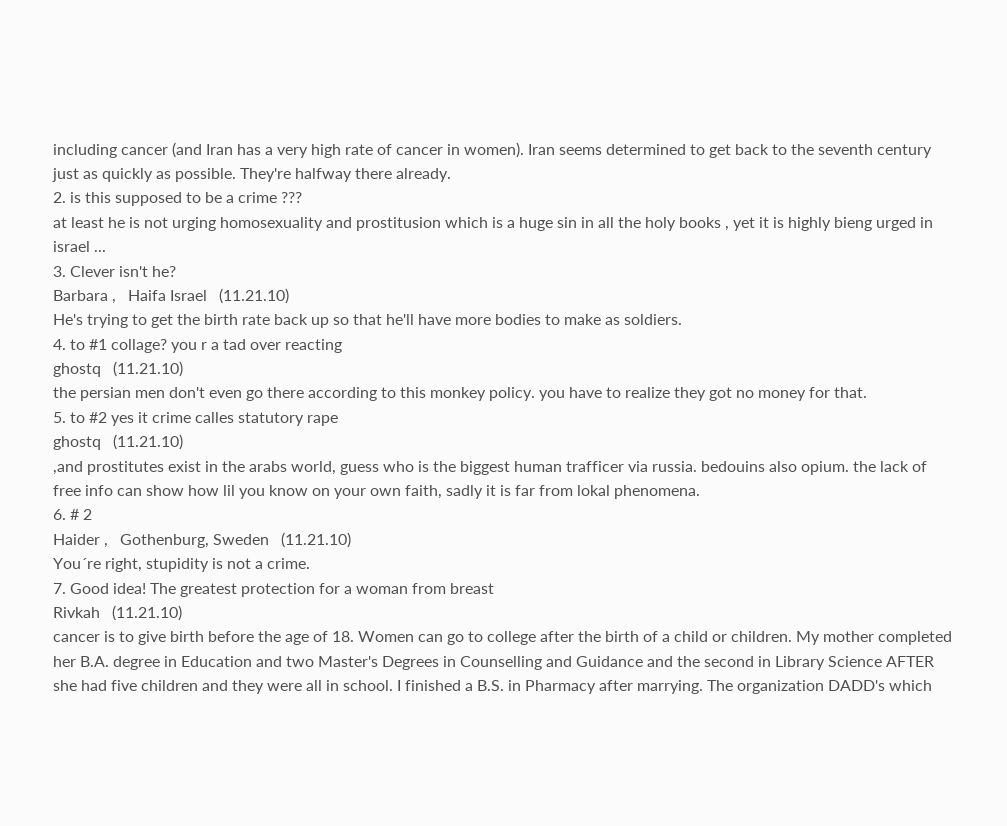including cancer (and Iran has a very high rate of cancer in women). Iran seems determined to get back to the seventh century just as quickly as possible. They're halfway there already.
2. is this supposed to be a crime ???
at least he is not urging homosexuality and prostitusion which is a huge sin in all the holy books , yet it is highly bieng urged in israel ...
3. Clever isn't he?
Barbara ,   Haifa Israel   (11.21.10)
He's trying to get the birth rate back up so that he'll have more bodies to make as soldiers.
4. to #1 collage? you r a tad over reacting
ghostq   (11.21.10)
the persian men don't even go there according to this monkey policy. you have to realize they got no money for that.
5. to #2 yes it crime calles statutory rape
ghostq   (11.21.10)
,and prostitutes exist in the arabs world, guess who is the biggest human trafficer via russia. bedouins also opium. the lack of free info can show how lil you know on your own faith, sadly it is far from lokal phenomena.
6. # 2
Haider ,   Gothenburg, Sweden   (11.21.10)
You´re right, stupidity is not a crime.
7. Good idea! The greatest protection for a woman from breast
Rivkah   (11.21.10)
cancer is to give birth before the age of 18. Women can go to college after the birth of a child or children. My mother completed her B.A. degree in Education and two Master's Degrees in Counselling and Guidance and the second in Library Science AFTER she had five children and they were all in school. I finished a B.S. in Pharmacy after marrying. The organization DADD's which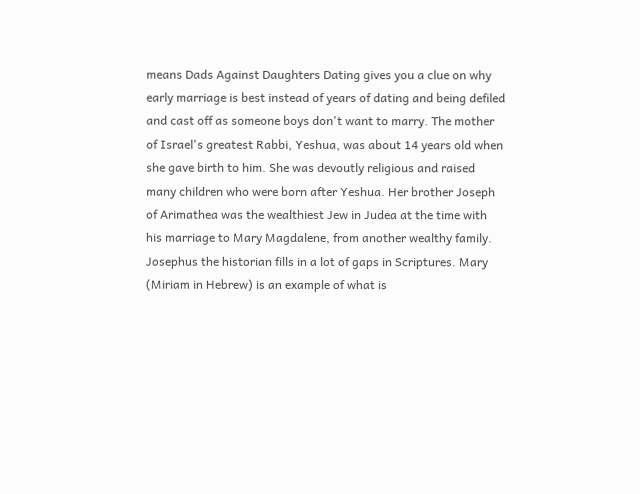means Dads Against Daughters Dating gives you a clue on why early marriage is best instead of years of dating and being defiled and cast off as someone boys don't want to marry. The mother of Israel's greatest Rabbi, Yeshua, was about 14 years old when she gave birth to him. She was devoutly religious and raised many children who were born after Yeshua. Her brother Joseph of Arimathea was the wealthiest Jew in Judea at the time with his marriage to Mary Magdalene, from another wealthy family. Josephus the historian fills in a lot of gaps in Scriptures. Mary (Miriam in Hebrew) is an example of what is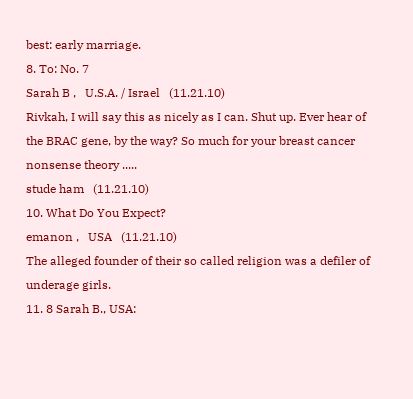best: early marriage.
8. To: No. 7
Sarah B ,   U.S.A. / Israel   (11.21.10)
Rivkah, I will say this as nicely as I can. Shut up. Ever hear of the BRAC gene, by the way? So much for your breast cancer nonsense theory .....
stude ham   (11.21.10)
10. What Do You Expect?
emanon ,   USA   (11.21.10)
The alleged founder of their so called religion was a defiler of underage girls.
11. 8 Sarah B., USA: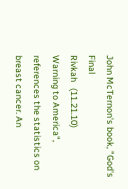John McTernon's book, "God's Final
Rivkah   (11.21.10)
Warning to America", references the statistics on breast cancer. An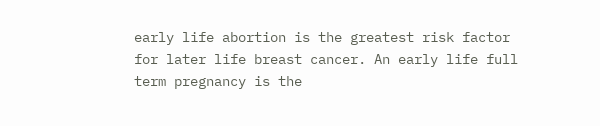early life abortion is the greatest risk factor for later life breast cancer. An early life full term pregnancy is the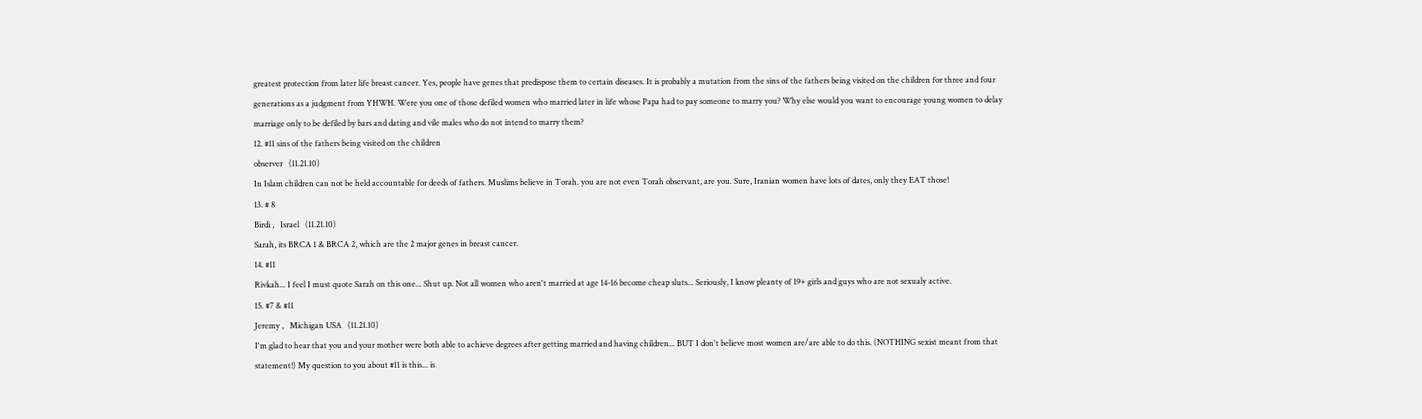greatest protection from later life breast cancer. Yes, people have genes that predispose them to certain diseases. It is probably a mutation from the sins of the fathers being visited on the children for three and four generations as a judgment from YHWH. Were you one of those defiled women who married later in life whose Papa had to pay someone to marry you? Why else would you want to encourage young women to delay marriage only to be defiled by bars and dating and vile males who do not intend to marry them?
12. #11 sins of the fathers being visited on the children
observer   (11.21.10)
In Islam children can not be held accountable for deeds of fathers. Muslims believe in Torah. you are not even Torah observant, are you. Sure, Iranian women have lots of dates, only they EAT those!
13. # 8
Birdi ,   Israel   (11.21.10)
Sarah, its BRCA 1 & BRCA 2, which are the 2 major genes in breast cancer.
14. #11
Rivkah... I feel I must quote Sarah on this one... Shut up. Not all women who aren't married at age 14-16 become cheap sluts... Seriously, I know pleanty of 19+ girls and guys who are not sexualy active.
15. #7 & #11
Jeremy ,   Michigan USA   (11.21.10)
I'm glad to hear that you and your mother were both able to achieve degrees after getting married and having children... BUT I don't believe most women are/are able to do this. (NOTHING sexist meant from that statement!) My question to you about #11 is this... is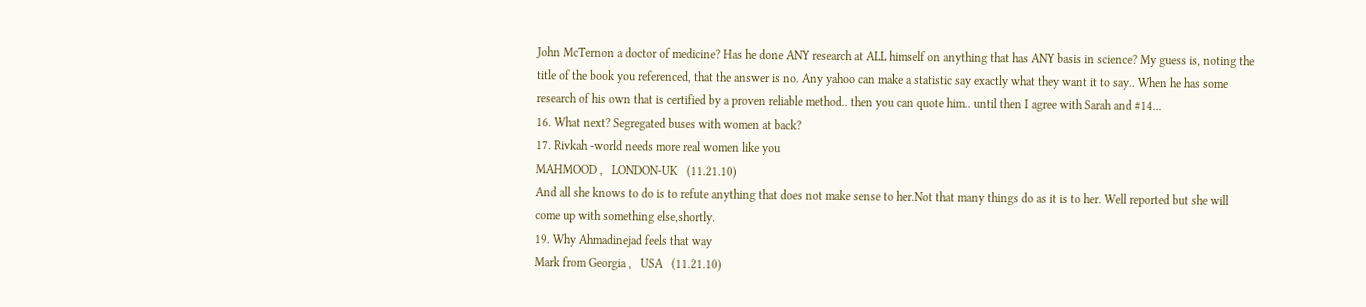John McTernon a doctor of medicine? Has he done ANY research at ALL himself on anything that has ANY basis in science? My guess is, noting the title of the book you referenced, that the answer is no. Any yahoo can make a statistic say exactly what they want it to say.. When he has some research of his own that is certified by a proven reliable method.. then you can quote him.. until then I agree with Sarah and #14...
16. What next? Segregated buses with women at back?
17. Rivkah -world needs more real women like you
MAHMOOD ,   LONDON-UK   (11.21.10)
And all she knows to do is to refute anything that does not make sense to her.Not that many things do as it is to her. Well reported but she will come up with something else,shortly.
19. Why Ahmadinejad feels that way
Mark from Georgia ,   USA   (11.21.10)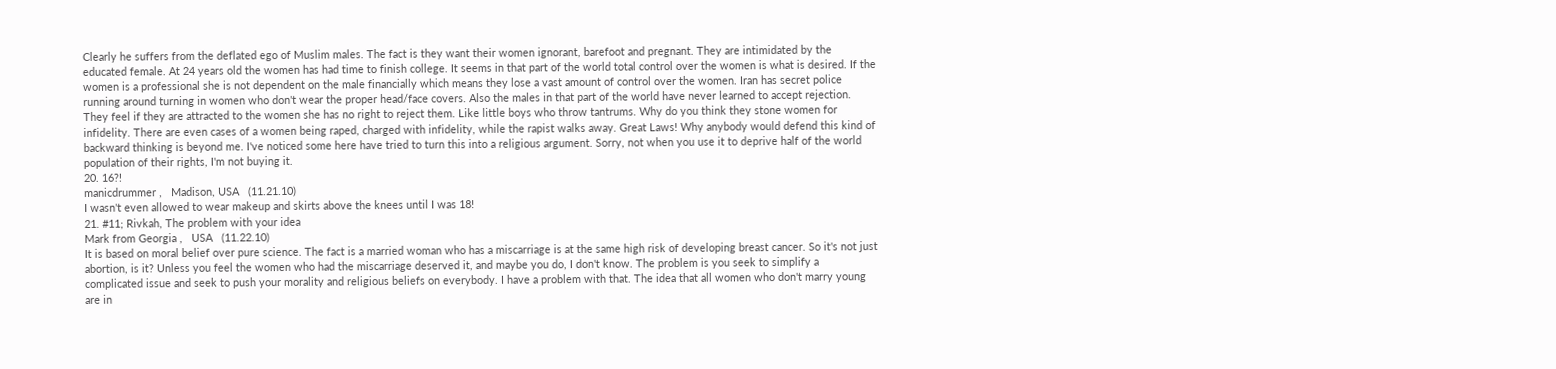Clearly he suffers from the deflated ego of Muslim males. The fact is they want their women ignorant, barefoot and pregnant. They are intimidated by the educated female. At 24 years old the women has had time to finish college. It seems in that part of the world total control over the women is what is desired. If the women is a professional she is not dependent on the male financially which means they lose a vast amount of control over the women. Iran has secret police running around turning in women who don't wear the proper head/face covers. Also the males in that part of the world have never learned to accept rejection. They feel if they are attracted to the women she has no right to reject them. Like little boys who throw tantrums. Why do you think they stone women for infidelity. There are even cases of a women being raped, charged with infidelity, while the rapist walks away. Great Laws! Why anybody would defend this kind of backward thinking is beyond me. I've noticed some here have tried to turn this into a religious argument. Sorry, not when you use it to deprive half of the world population of their rights, I'm not buying it.
20. 16?!
manicdrummer ,   Madison, USA   (11.21.10)
I wasn't even allowed to wear makeup and skirts above the knees until I was 18!
21. #11; Rivkah, The problem with your idea
Mark from Georgia ,   USA   (11.22.10)
It is based on moral belief over pure science. The fact is a married woman who has a miscarriage is at the same high risk of developing breast cancer. So it's not just abortion, is it? Unless you feel the women who had the miscarriage deserved it, and maybe you do, I don't know. The problem is you seek to simplify a complicated issue and seek to push your morality and religious beliefs on everybody. I have a problem with that. The idea that all women who don't marry young are in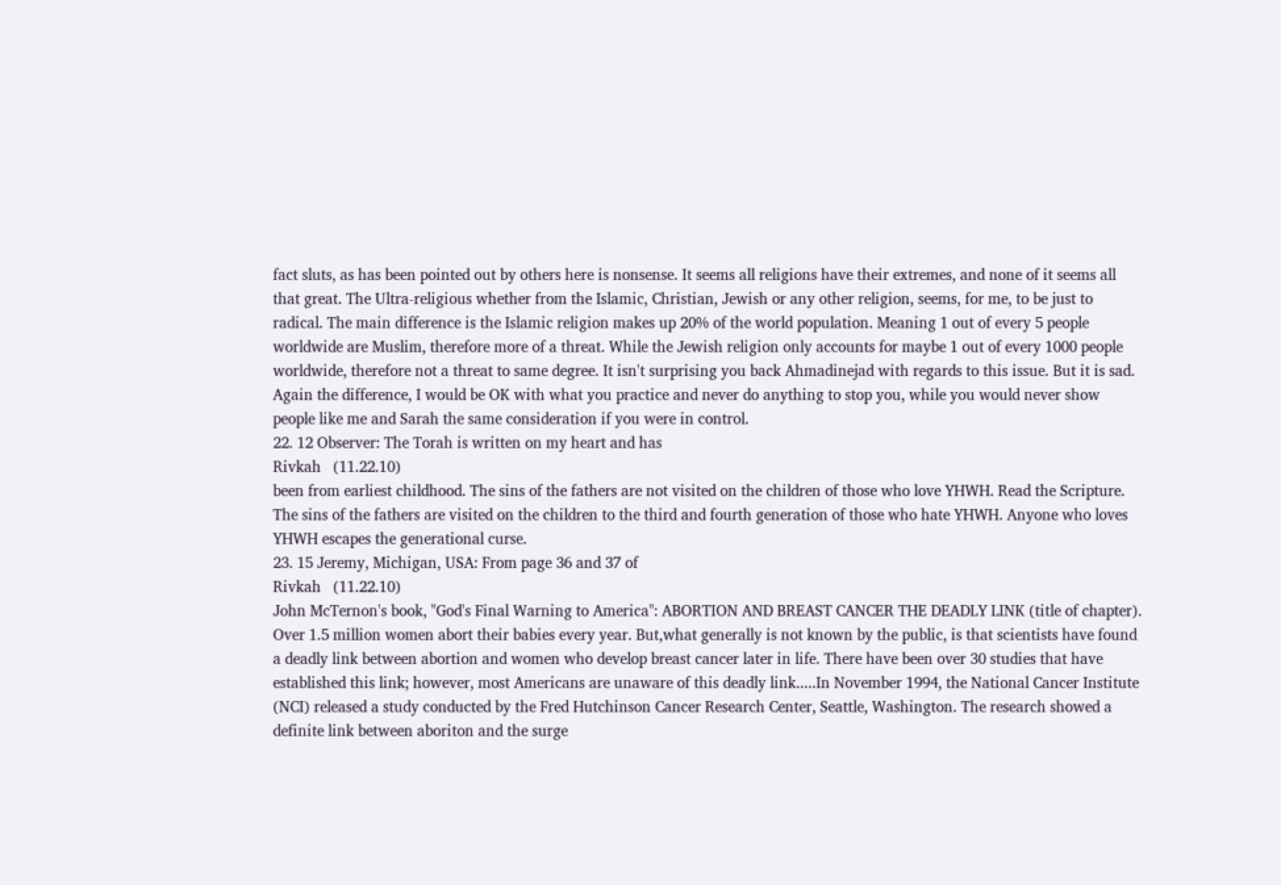fact sluts, as has been pointed out by others here is nonsense. It seems all religions have their extremes, and none of it seems all that great. The Ultra-religious whether from the Islamic, Christian, Jewish or any other religion, seems, for me, to be just to radical. The main difference is the Islamic religion makes up 20% of the world population. Meaning 1 out of every 5 people worldwide are Muslim, therefore more of a threat. While the Jewish religion only accounts for maybe 1 out of every 1000 people worldwide, therefore not a threat to same degree. It isn't surprising you back Ahmadinejad with regards to this issue. But it is sad. Again the difference, I would be OK with what you practice and never do anything to stop you, while you would never show people like me and Sarah the same consideration if you were in control.
22. 12 Observer: The Torah is written on my heart and has
Rivkah   (11.22.10)
been from earliest childhood. The sins of the fathers are not visited on the children of those who love YHWH. Read the Scripture. The sins of the fathers are visited on the children to the third and fourth generation of those who hate YHWH. Anyone who loves YHWH escapes the generational curse.
23. 15 Jeremy, Michigan, USA: From page 36 and 37 of
Rivkah   (11.22.10)
John McTernon's book, "God's Final Warning to America": ABORTION AND BREAST CANCER THE DEADLY LINK (title of chapter). Over 1.5 million women abort their babies every year. But,what generally is not known by the public, is that scientists have found a deadly link between abortion and women who develop breast cancer later in life. There have been over 30 studies that have established this link; however, most Americans are unaware of this deadly link.....In November 1994, the National Cancer Institute (NCI) released a study conducted by the Fred Hutchinson Cancer Research Center, Seattle, Washington. The research showed a definite link between aboriton and the surge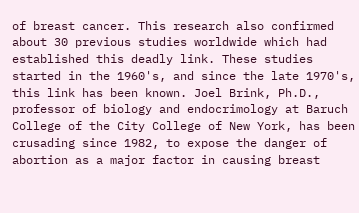of breast cancer. This research also confirmed about 30 previous studies worldwide which had established this deadly link. These studies started in the 1960's, and since the late 1970's, this link has been known. Joel Brink, Ph.D., professor of biology and endocrimology at Baruch College of the City College of New York, has been crusading since 1982, to expose the danger of abortion as a major factor in causing breast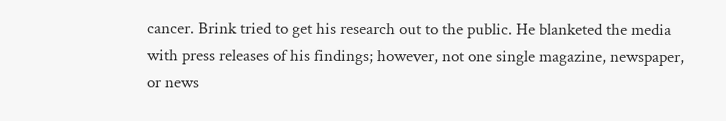cancer. Brink tried to get his research out to the public. He blanketed the media with press releases of his findings; however, not one single magazine, newspaper, or news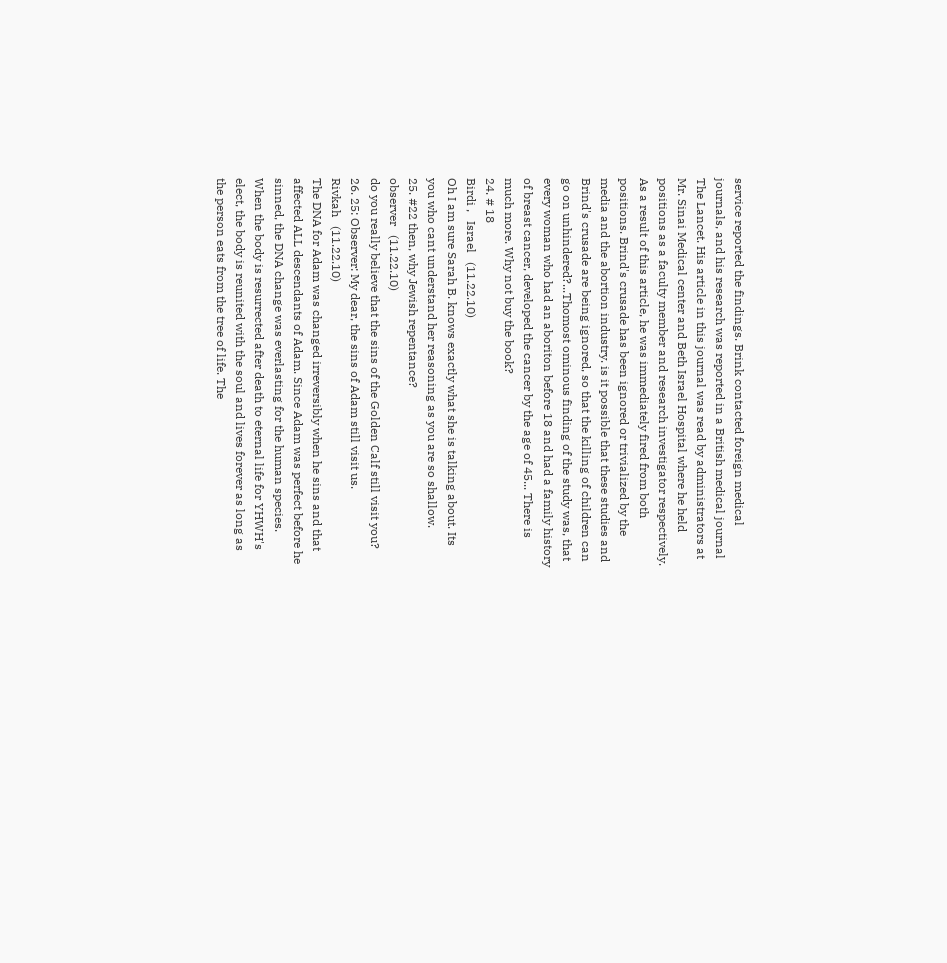service reported the findings. Brink contacted foreign medical journals, and his research was reported in a British medical journal The Lancet. His article in this journal was read by administrators at Mr. Sinai Medical center and Beth Israel Hospital where he held positions as a faculty member and research investigator respectively. As a result of this article, he was immediately fired from both positions. Brind's crusade has been ignored or trivialized by the media and the abortion industry. is it possible that these studies and Brind's crusade are being ignored, so that the killing of children can go on unhindered?...Thomost ominous finding of the study was, that every woman who had an aboriton before 18 and had a family history of breast cancer, developed the cancer by the age of 45... There is much more. Why not buy the book?
24. # 18
Birdi ,   Israel   (11.22.10)
Oh I am sure Sarah B. knows exactly what she is talking about. Its you who cant understand her reasoning as you are so shallow.
25. #22 then, why Jewish repentance?
observer   (11.22.10)
do you really believe that the sins of the Golden Calf still visit you?
26. 25: Observer: My dear, the sins of Adam still visit us.
Rivkah   (11.22.10)
The DNA for Adam was changed irreversibly when he sins and that affected ALL descendants of Adam. Since Adam was perfect before he sinned, the DNA change was everlasting for the human species. When the body is resurrected after death to eternal life for YHWH's elect, the body is reunited with the soul and lives forever as long as the person eats from the tree of life. The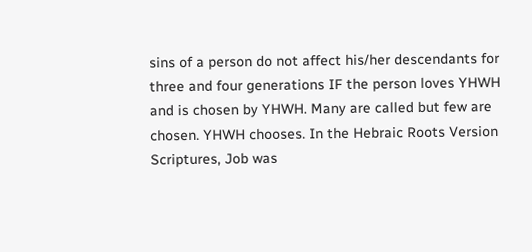sins of a person do not affect his/her descendants for three and four generations IF the person loves YHWH and is chosen by YHWH. Many are called but few are chosen. YHWH chooses. In the Hebraic Roots Version Scriptures, Job was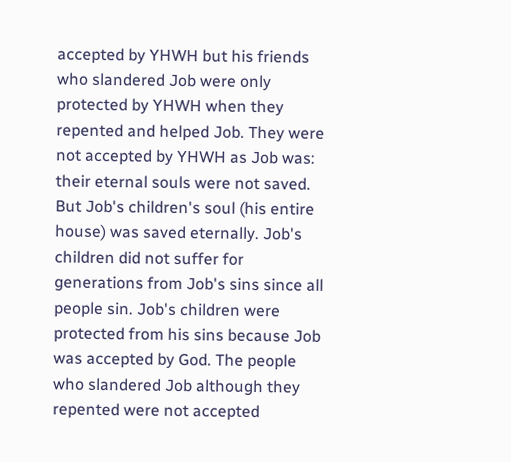accepted by YHWH but his friends who slandered Job were only protected by YHWH when they repented and helped Job. They were not accepted by YHWH as Job was: their eternal souls were not saved. But Job's children's soul (his entire house) was saved eternally. Job's children did not suffer for generations from Job's sins since all people sin. Job's children were protected from his sins because Job was accepted by God. The people who slandered Job although they repented were not accepted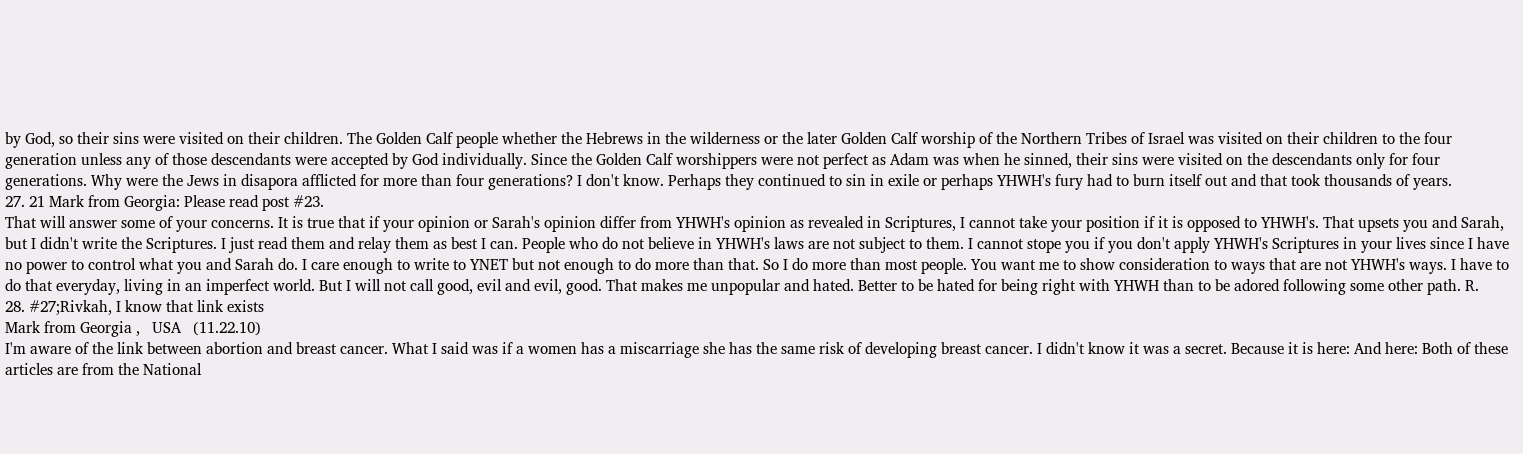by God, so their sins were visited on their children. The Golden Calf people whether the Hebrews in the wilderness or the later Golden Calf worship of the Northern Tribes of Israel was visited on their children to the four generation unless any of those descendants were accepted by God individually. Since the Golden Calf worshippers were not perfect as Adam was when he sinned, their sins were visited on the descendants only for four generations. Why were the Jews in disapora afflicted for more than four generations? I don't know. Perhaps they continued to sin in exile or perhaps YHWH's fury had to burn itself out and that took thousands of years.
27. 21 Mark from Georgia: Please read post #23.
That will answer some of your concerns. It is true that if your opinion or Sarah's opinion differ from YHWH's opinion as revealed in Scriptures, I cannot take your position if it is opposed to YHWH's. That upsets you and Sarah, but I didn't write the Scriptures. I just read them and relay them as best I can. People who do not believe in YHWH's laws are not subject to them. I cannot stope you if you don't apply YHWH's Scriptures in your lives since I have no power to control what you and Sarah do. I care enough to write to YNET but not enough to do more than that. So I do more than most people. You want me to show consideration to ways that are not YHWH's ways. I have to do that everyday, living in an imperfect world. But I will not call good, evil and evil, good. That makes me unpopular and hated. Better to be hated for being right with YHWH than to be adored following some other path. R.
28. #27;Rivkah, I know that link exists
Mark from Georgia ,   USA   (11.22.10)
I'm aware of the link between abortion and breast cancer. What I said was if a women has a miscarriage she has the same risk of developing breast cancer. I didn't know it was a secret. Because it is here: And here: Both of these articles are from the National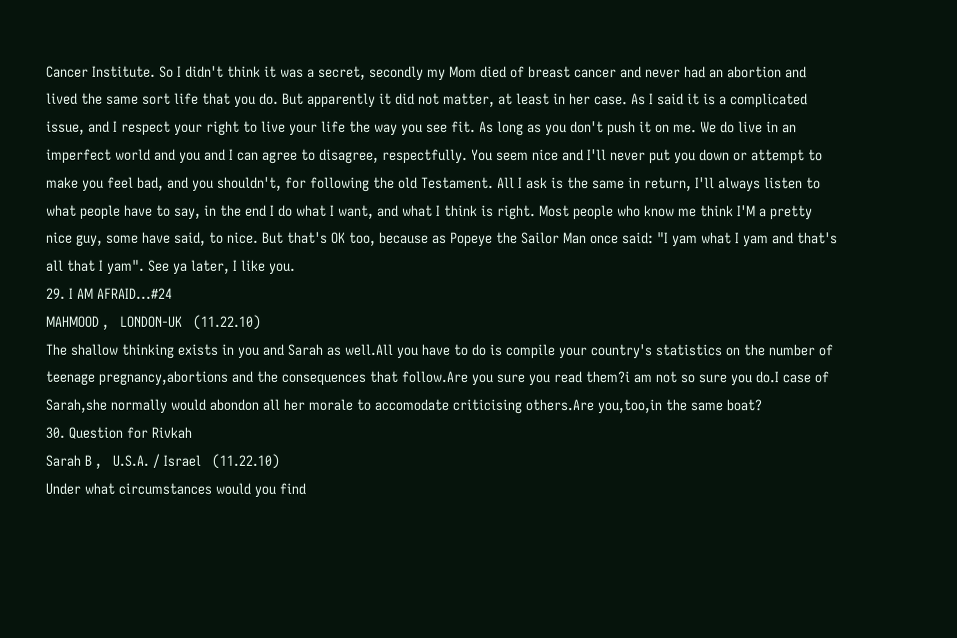Cancer Institute. So I didn't think it was a secret, secondly my Mom died of breast cancer and never had an abortion and lived the same sort life that you do. But apparently it did not matter, at least in her case. As I said it is a complicated issue, and I respect your right to live your life the way you see fit. As long as you don't push it on me. We do live in an imperfect world and you and I can agree to disagree, respectfully. You seem nice and I'll never put you down or attempt to make you feel bad, and you shouldn't, for following the old Testament. All I ask is the same in return, I'll always listen to what people have to say, in the end I do what I want, and what I think is right. Most people who know me think I'M a pretty nice guy, some have said, to nice. But that's OK too, because as Popeye the Sailor Man once said: "I yam what I yam and that's all that I yam". See ya later, I like you.
29. I AM AFRAID...#24
MAHMOOD ,   LONDON-UK   (11.22.10)
The shallow thinking exists in you and Sarah as well.All you have to do is compile your country's statistics on the number of teenage pregnancy,abortions and the consequences that follow.Are you sure you read them?i am not so sure you do.I case of Sarah,she normally would abondon all her morale to accomodate criticising others.Are you,too,in the same boat?
30. Question for Rivkah
Sarah B ,   U.S.A. / Israel   (11.22.10)
Under what circumstances would you find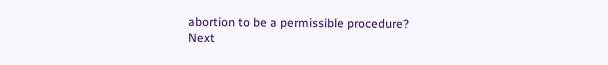abortion to be a permissible procedure?
Next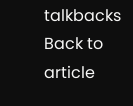talkbacks
Back to article